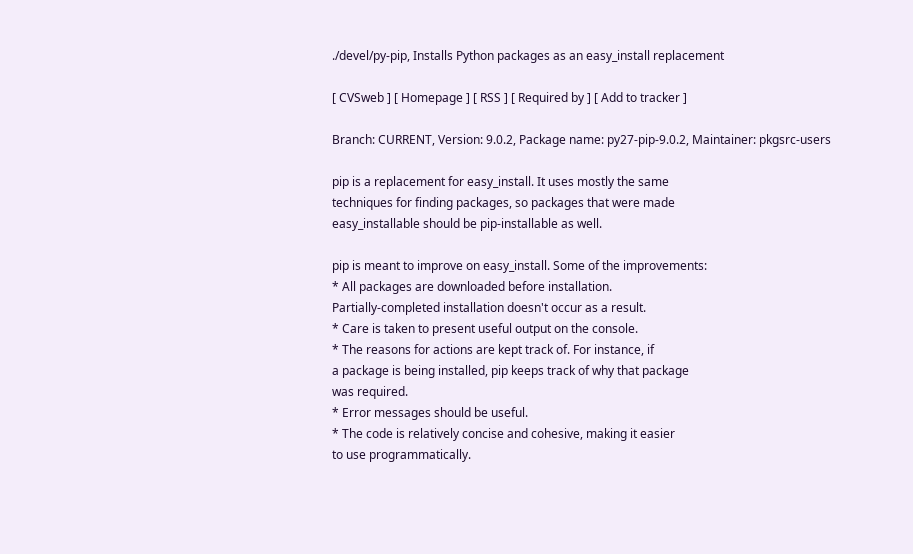./devel/py-pip, Installs Python packages as an easy_install replacement

[ CVSweb ] [ Homepage ] [ RSS ] [ Required by ] [ Add to tracker ]

Branch: CURRENT, Version: 9.0.2, Package name: py27-pip-9.0.2, Maintainer: pkgsrc-users

pip is a replacement for easy_install. It uses mostly the same
techniques for finding packages, so packages that were made
easy_installable should be pip-installable as well.

pip is meant to improve on easy_install. Some of the improvements:
* All packages are downloaded before installation.
Partially-completed installation doesn't occur as a result.
* Care is taken to present useful output on the console.
* The reasons for actions are kept track of. For instance, if
a package is being installed, pip keeps track of why that package
was required.
* Error messages should be useful.
* The code is relatively concise and cohesive, making it easier
to use programmatically.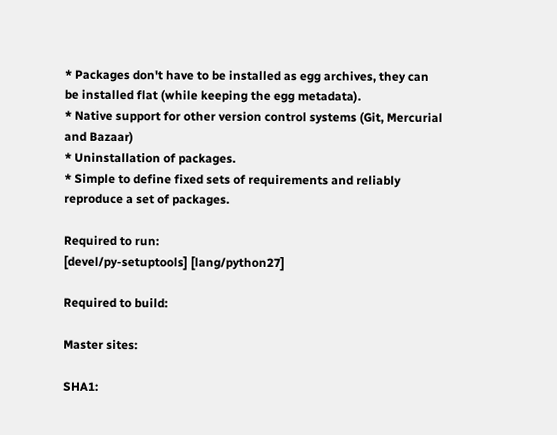* Packages don't have to be installed as egg archives, they can
be installed flat (while keeping the egg metadata).
* Native support for other version control systems (Git, Mercurial
and Bazaar)
* Uninstallation of packages.
* Simple to define fixed sets of requirements and reliably
reproduce a set of packages.

Required to run:
[devel/py-setuptools] [lang/python27]

Required to build:

Master sites:

SHA1: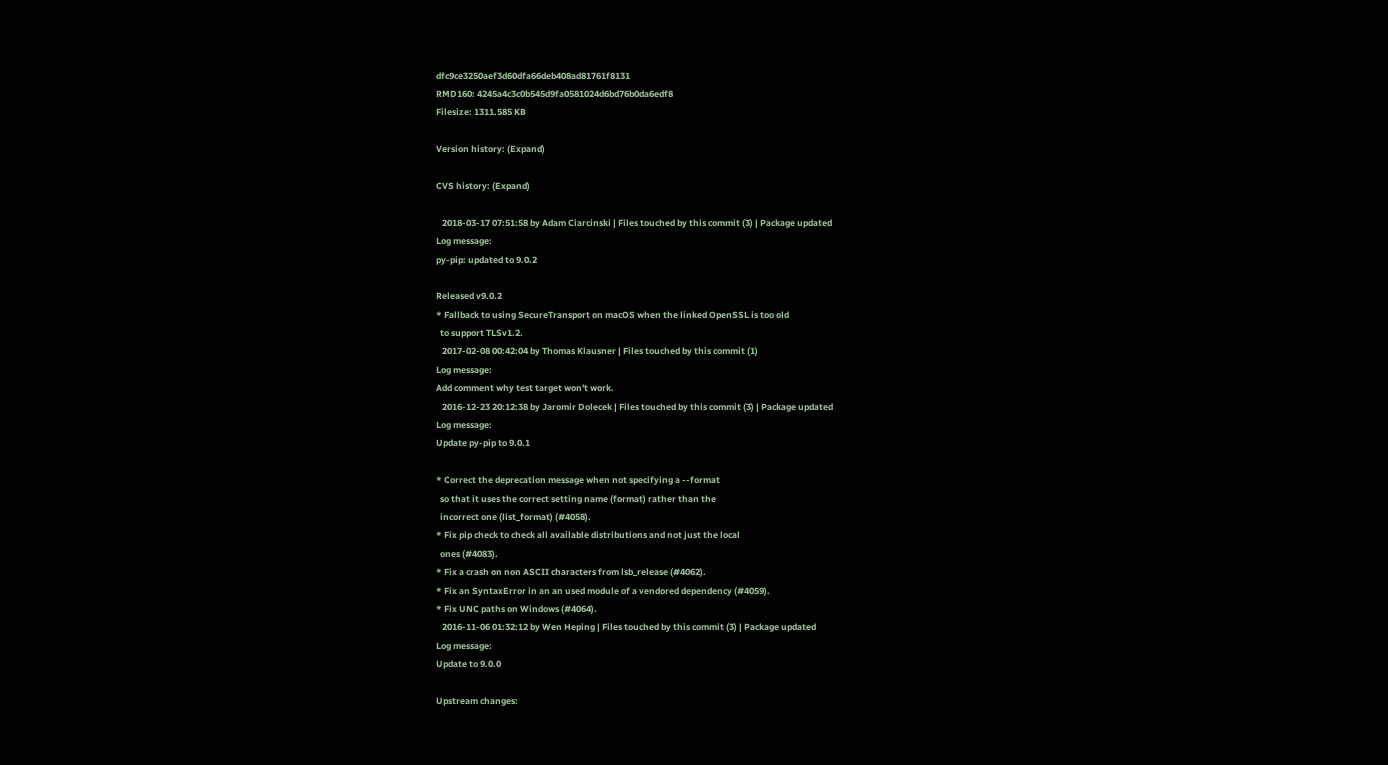dfc9ce3250aef3d60dfa66deb408ad81761f8131
RMD160: 4245a4c3c0b545d9fa0581024d6bd76b0da6edf8
Filesize: 1311.585 KB

Version history: (Expand)

CVS history: (Expand)

   2018-03-17 07:51:58 by Adam Ciarcinski | Files touched by this commit (3) | Package updated
Log message:
py-pip: updated to 9.0.2

Released v9.0.2
* Fallback to using SecureTransport on macOS when the linked OpenSSL is too old
  to support TLSv1.2.
   2017-02-08 00:42:04 by Thomas Klausner | Files touched by this commit (1)
Log message:
Add comment why test target won't work.
   2016-12-23 20:12:38 by Jaromir Dolecek | Files touched by this commit (3) | Package updated
Log message:
Update py-pip to 9.0.1

* Correct the deprecation message when not specifying a --format
  so that it uses the correct setting name (format) rather than the
  incorrect one (list_format) (#4058).
* Fix pip check to check all available distributions and not just the local
  ones (#4083).
* Fix a crash on non ASCII characters from lsb_release (#4062).
* Fix an SyntaxError in an an used module of a vendored dependency (#4059).
* Fix UNC paths on Windows (#4064).
   2016-11-06 01:32:12 by Wen Heping | Files touched by this commit (3) | Package updated
Log message:
Update to 9.0.0

Upstream changes: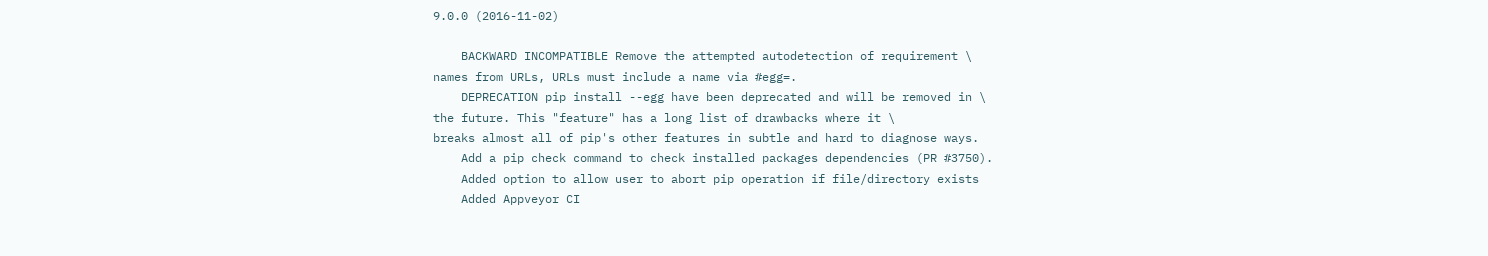9.0.0 (2016-11-02)

    BACKWARD INCOMPATIBLE Remove the attempted autodetection of requirement \
names from URLs, URLs must include a name via #egg=.
    DEPRECATION pip install --egg have been deprecated and will be removed in \
the future. This "feature" has a long list of drawbacks where it \
breaks almost all of pip's other features in subtle and hard to diagnose ways.
    Add a pip check command to check installed packages dependencies (PR #3750).
    Added option to allow user to abort pip operation if file/directory exists
    Added Appveyor CI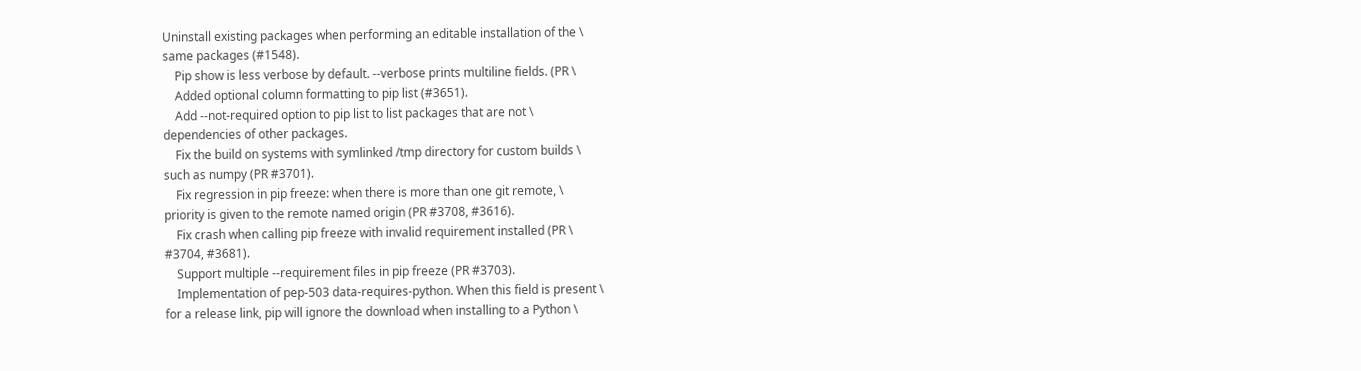Uninstall existing packages when performing an editable installation of the \
same packages (#1548).
    Pip show is less verbose by default. --verbose prints multiline fields. (PR \
    Added optional column formatting to pip list (#3651).
    Add --not-required option to pip list to list packages that are not \
dependencies of other packages.
    Fix the build on systems with symlinked /tmp directory for custom builds \
such as numpy (PR #3701).
    Fix regression in pip freeze: when there is more than one git remote, \
priority is given to the remote named origin (PR #3708, #3616).
    Fix crash when calling pip freeze with invalid requirement installed (PR \
#3704, #3681).
    Support multiple --requirement files in pip freeze (PR #3703).
    Implementation of pep-503 data-requires-python. When this field is present \
for a release link, pip will ignore the download when installing to a Python \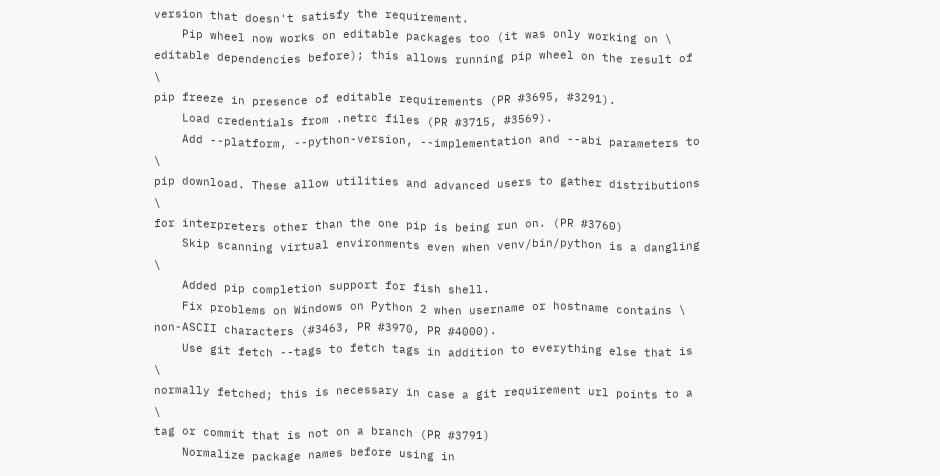version that doesn't satisfy the requirement.
    Pip wheel now works on editable packages too (it was only working on \
editable dependencies before); this allows running pip wheel on the result of \
pip freeze in presence of editable requirements (PR #3695, #3291).
    Load credentials from .netrc files (PR #3715, #3569).
    Add --platform, --python-version, --implementation and --abi parameters to \
pip download. These allow utilities and advanced users to gather distributions \
for interpreters other than the one pip is being run on. (PR #3760)
    Skip scanning virtual environments even when venv/bin/python is a dangling \
    Added pip completion support for fish shell.
    Fix problems on Windows on Python 2 when username or hostname contains \
non-ASCII characters (#3463, PR #3970, PR #4000).
    Use git fetch --tags to fetch tags in addition to everything else that is \
normally fetched; this is necessary in case a git requirement url points to a \
tag or commit that is not on a branch (PR #3791)
    Normalize package names before using in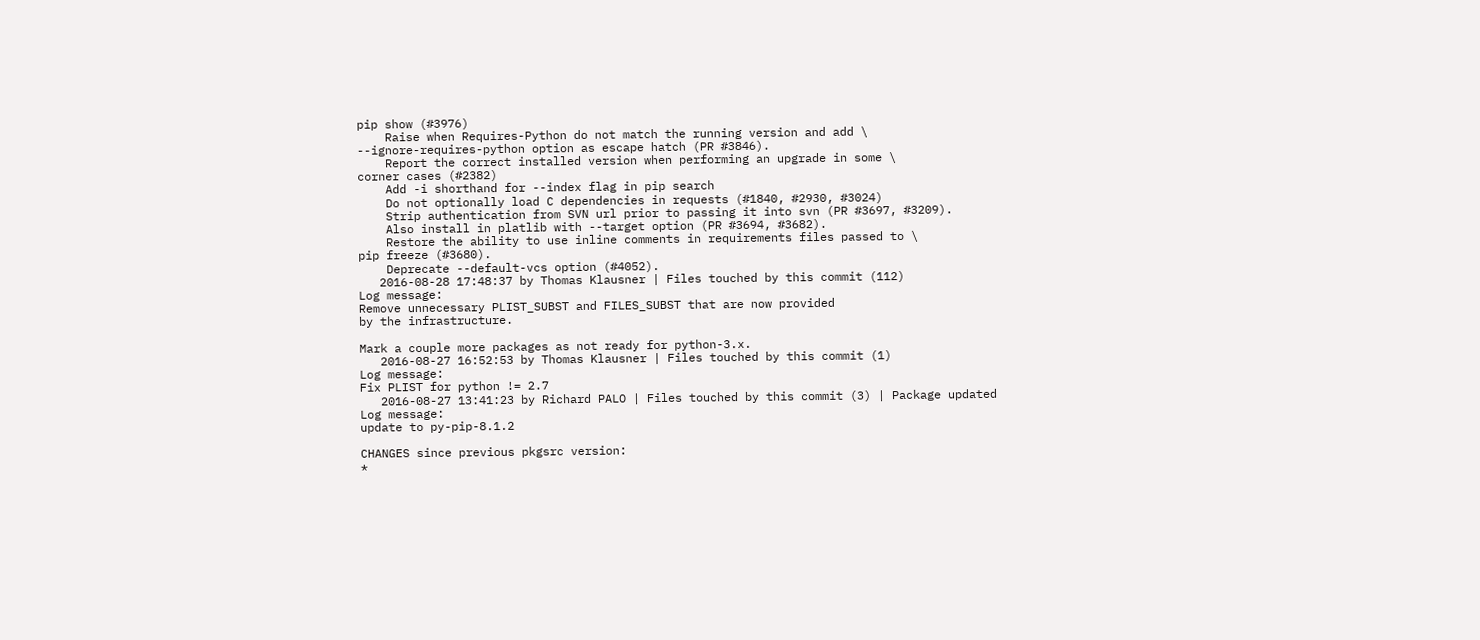pip show (#3976)
    Raise when Requires-Python do not match the running version and add \
--ignore-requires-python option as escape hatch (PR #3846).
    Report the correct installed version when performing an upgrade in some \
corner cases (#2382)
    Add -i shorthand for --index flag in pip search
    Do not optionally load C dependencies in requests (#1840, #2930, #3024)
    Strip authentication from SVN url prior to passing it into svn (PR #3697, #3209).
    Also install in platlib with --target option (PR #3694, #3682).
    Restore the ability to use inline comments in requirements files passed to \
pip freeze (#3680).
    Deprecate --default-vcs option (#4052).
   2016-08-28 17:48:37 by Thomas Klausner | Files touched by this commit (112)
Log message:
Remove unnecessary PLIST_SUBST and FILES_SUBST that are now provided
by the infrastructure.

Mark a couple more packages as not ready for python-3.x.
   2016-08-27 16:52:53 by Thomas Klausner | Files touched by this commit (1)
Log message:
Fix PLIST for python != 2.7
   2016-08-27 13:41:23 by Richard PALO | Files touched by this commit (3) | Package updated
Log message:
update to py-pip-8.1.2

CHANGES since previous pkgsrc version:
*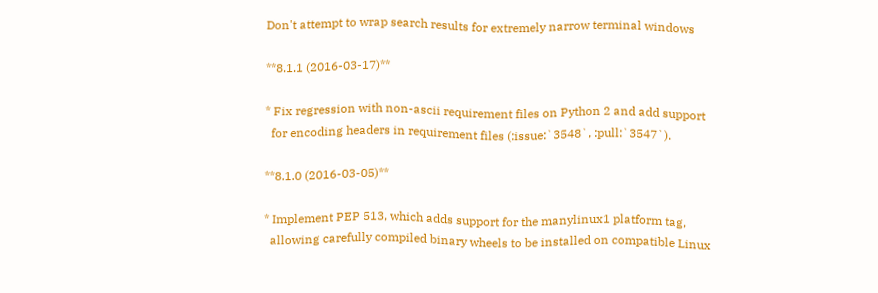Don't attempt to wrap search results for extremely narrow terminal windows

**8.1.1 (2016-03-17)**

* Fix regression with non-ascii requirement files on Python 2 and add support
  for encoding headers in requirement files (:issue:`3548`, :pull:`3547`).

**8.1.0 (2016-03-05)**

* Implement PEP 513, which adds support for the manylinux1 platform tag,
  allowing carefully compiled binary wheels to be installed on compatible Linux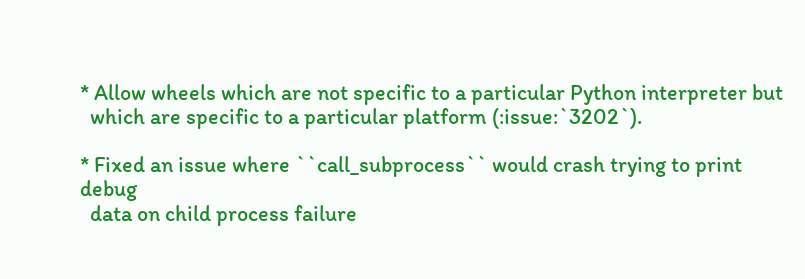* Allow wheels which are not specific to a particular Python interpreter but
  which are specific to a particular platform (:issue:`3202`).

* Fixed an issue where ``call_subprocess`` would crash trying to print debug
  data on child process failure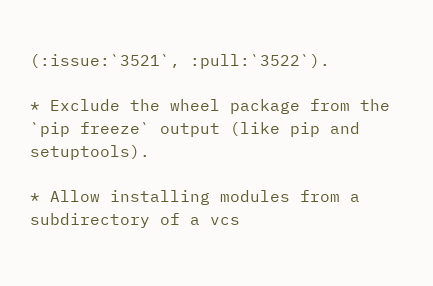(:issue:`3521`, :pull:`3522`).

* Exclude the wheel package from the `pip freeze` output (like pip and setuptools).

* Allow installing modules from a subdirectory of a vcs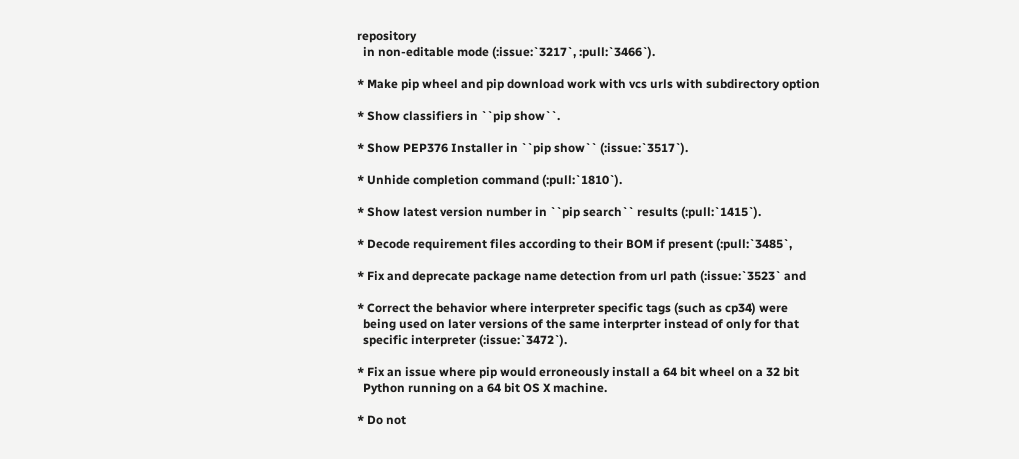repository
  in non-editable mode (:issue:`3217`, :pull:`3466`).

* Make pip wheel and pip download work with vcs urls with subdirectory option

* Show classifiers in ``pip show``.

* Show PEP376 Installer in ``pip show`` (:issue:`3517`).

* Unhide completion command (:pull:`1810`).

* Show latest version number in ``pip search`` results (:pull:`1415`).

* Decode requirement files according to their BOM if present (:pull:`3485`,

* Fix and deprecate package name detection from url path (:issue:`3523` and

* Correct the behavior where interpreter specific tags (such as cp34) were
  being used on later versions of the same interprter instead of only for that
  specific interpreter (:issue:`3472`).

* Fix an issue where pip would erroneously install a 64 bit wheel on a 32 bit
  Python running on a 64 bit OS X machine.

* Do not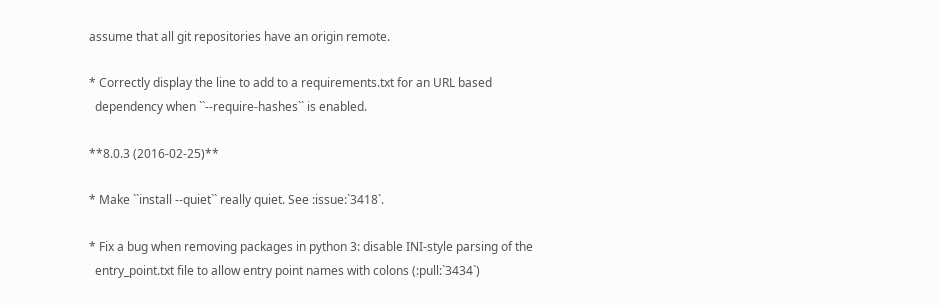assume that all git repositories have an origin remote.

* Correctly display the line to add to a requirements.txt for an URL based
  dependency when ``--require-hashes`` is enabled.

**8.0.3 (2016-02-25)**

* Make ``install --quiet`` really quiet. See :issue:`3418`.

* Fix a bug when removing packages in python 3: disable INI-style parsing of the
  entry_point.txt file to allow entry point names with colons (:pull:`3434`)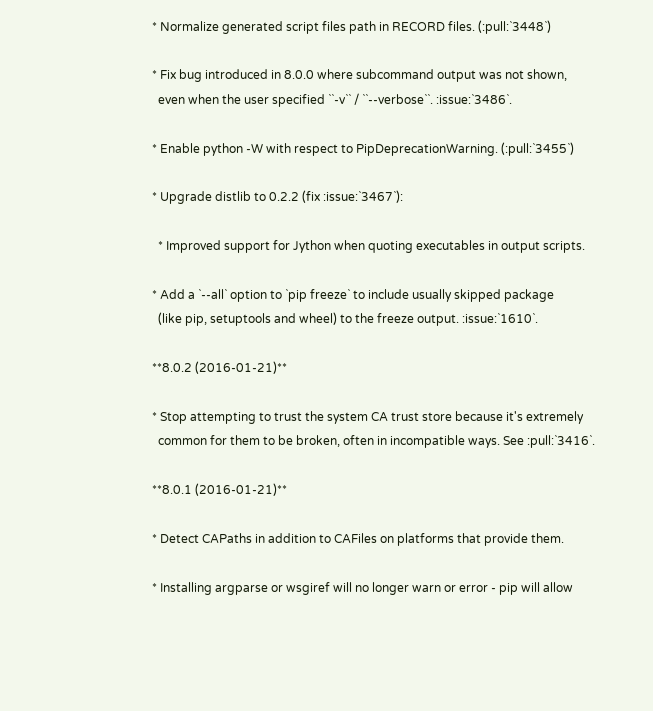* Normalize generated script files path in RECORD files. (:pull:`3448`)

* Fix bug introduced in 8.0.0 where subcommand output was not shown,
  even when the user specified ``-v`` / ``--verbose``. :issue:`3486`.

* Enable python -W with respect to PipDeprecationWarning. (:pull:`3455`)

* Upgrade distlib to 0.2.2 (fix :issue:`3467`):

  * Improved support for Jython when quoting executables in output scripts.

* Add a `--all` option to `pip freeze` to include usually skipped package
  (like pip, setuptools and wheel) to the freeze output. :issue:`1610`.

**8.0.2 (2016-01-21)**

* Stop attempting to trust the system CA trust store because it's extremely
  common for them to be broken, often in incompatible ways. See :pull:`3416`.

**8.0.1 (2016-01-21)**

* Detect CAPaths in addition to CAFiles on platforms that provide them.

* Installing argparse or wsgiref will no longer warn or error - pip will allow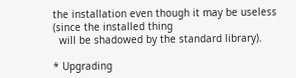the installation even though it may be useless (since the installed thing
  will be shadowed by the standard library).

* Upgrading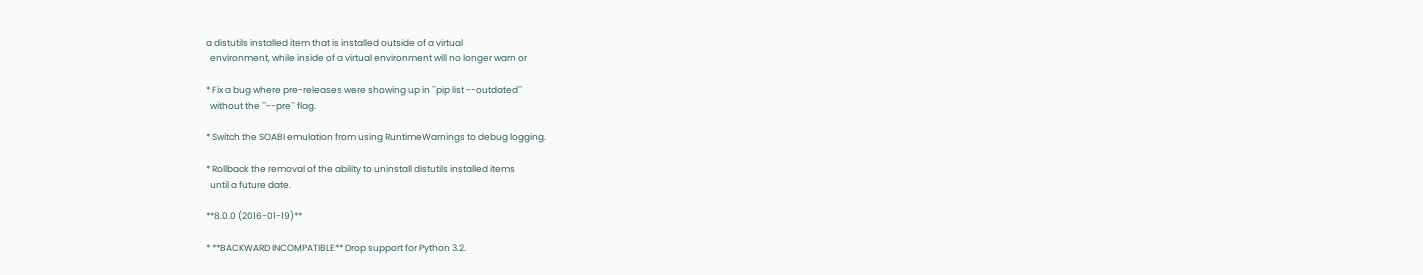a distutils installed item that is installed outside of a virtual
  environment, while inside of a virtual environment will no longer warn or

* Fix a bug where pre-releases were showing up in ``pip list --outdated``
  without the ``--pre`` flag.

* Switch the SOABI emulation from using RuntimeWarnings to debug logging.

* Rollback the removal of the ability to uninstall distutils installed items
  until a future date.

**8.0.0 (2016-01-19)**

* **BACKWARD INCOMPATIBLE** Drop support for Python 3.2.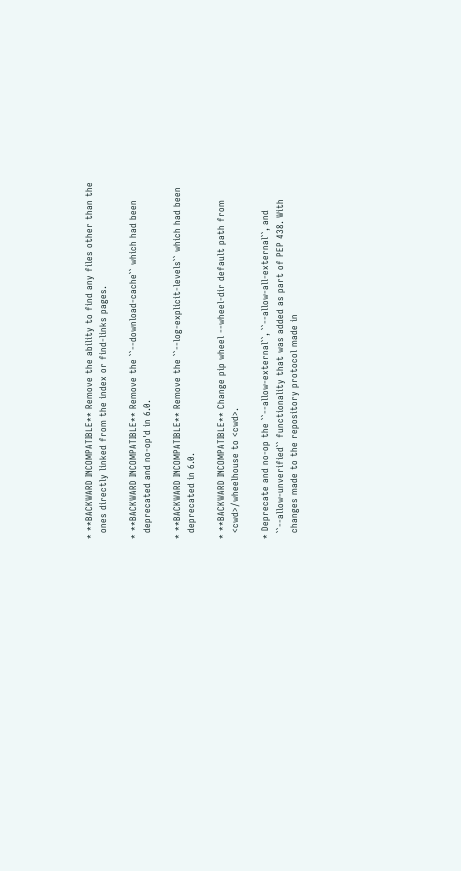* **BACKWARD INCOMPATIBLE** Remove the ability to find any files other than the
  ones directly linked from the index or find-links pages.

* **BACKWARD INCOMPATIBLE** Remove the ``--download-cache`` which had been
  deprecated and no-op'd in 6.0.

* **BACKWARD INCOMPATIBLE** Remove the ``--log-explicit-levels`` which had been
  deprecated in 6.0.

* **BACKWARD INCOMPATIBLE** Change pip wheel --wheel-dir default path from
  <cwd>/wheelhouse to <cwd>.

* Deprecate and no-op the ``--allow-external``, ``--allow-all-external``, and
  ``--allow-unverified`` functionality that was added as part of PEP 438. With
  changes made to the repository protocol made in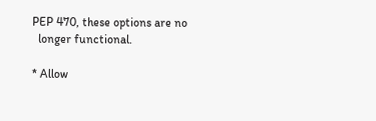PEP 470, these options are no
  longer functional.

* Allow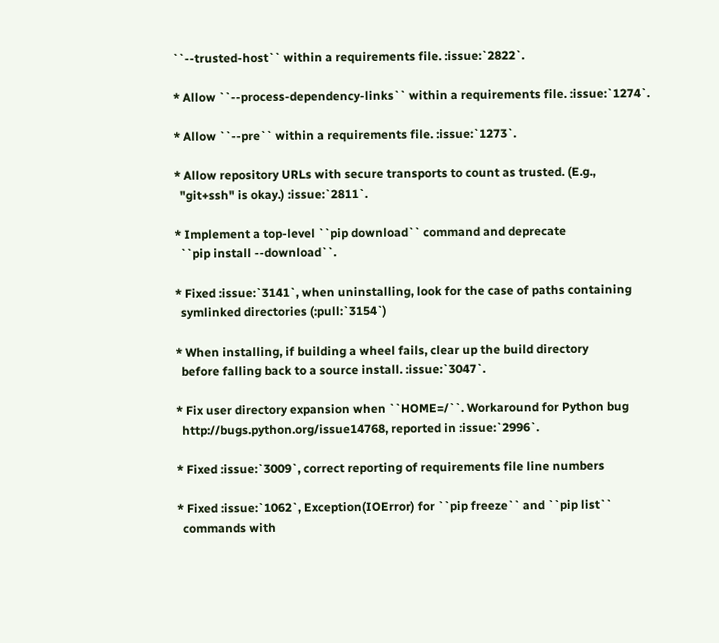``--trusted-host`` within a requirements file. :issue:`2822`.

* Allow ``--process-dependency-links`` within a requirements file. :issue:`1274`.

* Allow ``--pre`` within a requirements file. :issue:`1273`.

* Allow repository URLs with secure transports to count as trusted. (E.g.,
  "git+ssh" is okay.) :issue:`2811`.

* Implement a top-level ``pip download`` command and deprecate
  ``pip install --download``.

* Fixed :issue:`3141`, when uninstalling, look for the case of paths containing
  symlinked directories (:pull:`3154`)

* When installing, if building a wheel fails, clear up the build directory
  before falling back to a source install. :issue:`3047`.

* Fix user directory expansion when ``HOME=/``. Workaround for Python bug
  http://bugs.python.org/issue14768, reported in :issue:`2996`.

* Fixed :issue:`3009`, correct reporting of requirements file line numbers

* Fixed :issue:`1062`, Exception(IOError) for ``pip freeze`` and ``pip list``
  commands with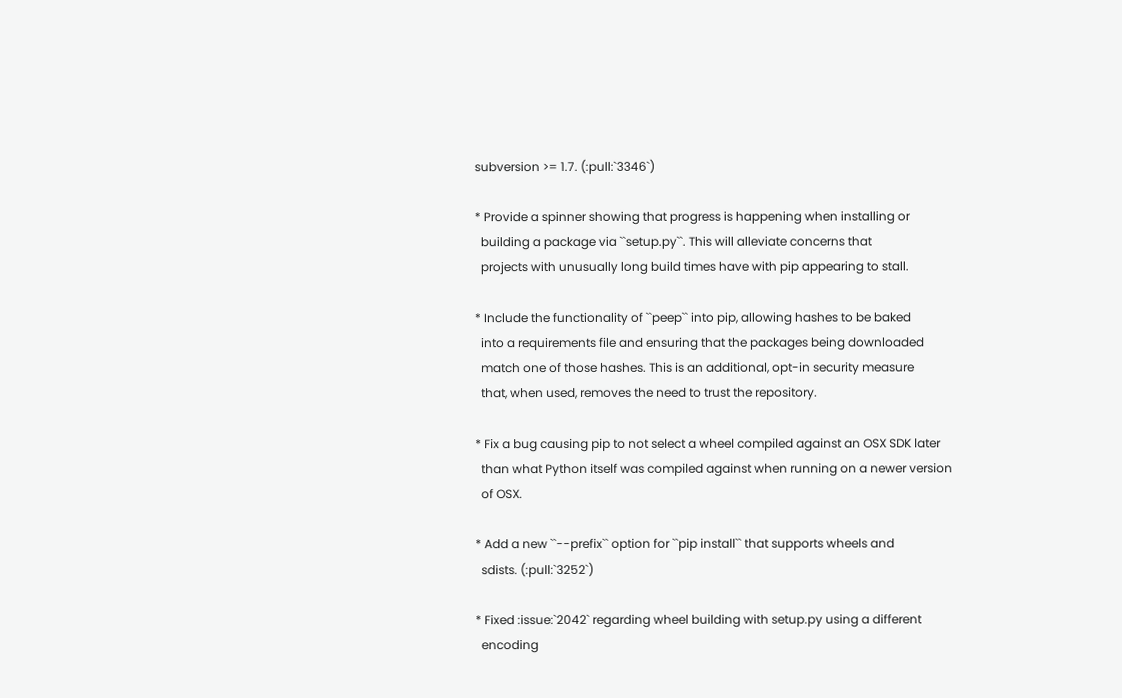subversion >= 1.7. (:pull:`3346`)

* Provide a spinner showing that progress is happening when installing or
  building a package via ``setup.py``. This will alleviate concerns that
  projects with unusually long build times have with pip appearing to stall.

* Include the functionality of ``peep`` into pip, allowing hashes to be baked
  into a requirements file and ensuring that the packages being downloaded
  match one of those hashes. This is an additional, opt-in security measure
  that, when used, removes the need to trust the repository.

* Fix a bug causing pip to not select a wheel compiled against an OSX SDK later
  than what Python itself was compiled against when running on a newer version
  of OSX.

* Add a new ``--prefix`` option for ``pip install`` that supports wheels and
  sdists. (:pull:`3252`)

* Fixed :issue:`2042` regarding wheel building with setup.py using a different
  encoding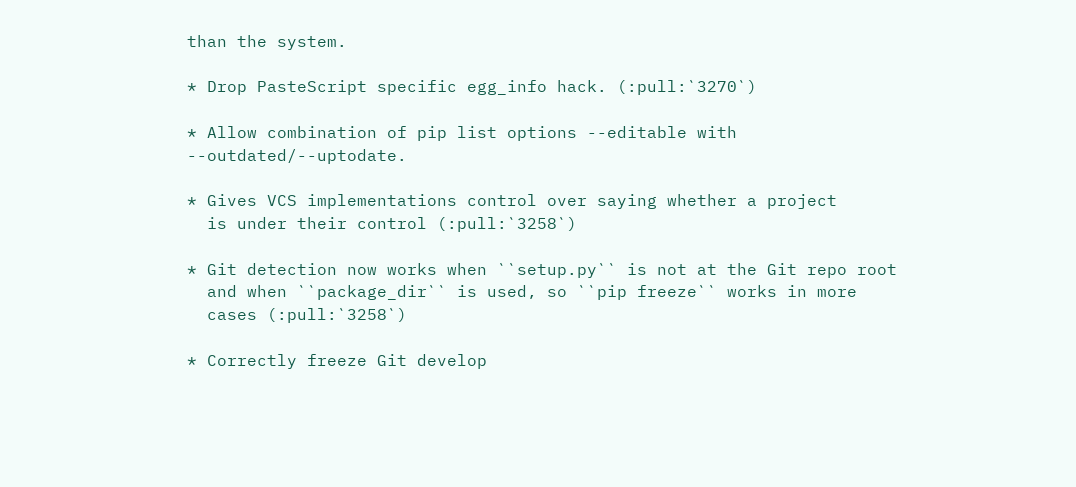than the system.

* Drop PasteScript specific egg_info hack. (:pull:`3270`)

* Allow combination of pip list options --editable with --outdated/--uptodate.

* Gives VCS implementations control over saying whether a project
  is under their control (:pull:`3258`)

* Git detection now works when ``setup.py`` is not at the Git repo root
  and when ``package_dir`` is used, so ``pip freeze`` works in more
  cases (:pull:`3258`)

* Correctly freeze Git develop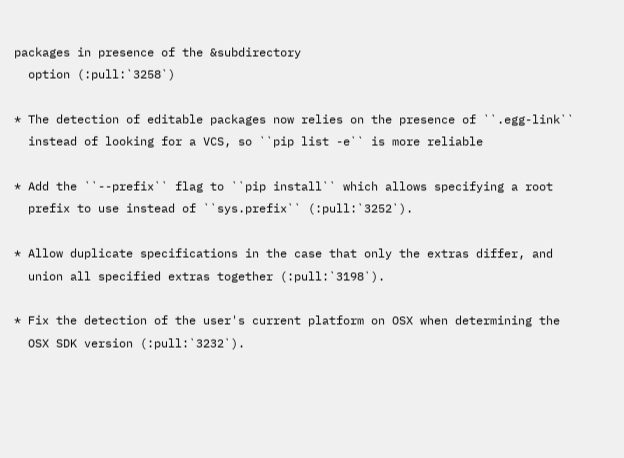packages in presence of the &subdirectory
  option (:pull:`3258`)

* The detection of editable packages now relies on the presence of ``.egg-link``
  instead of looking for a VCS, so ``pip list -e`` is more reliable

* Add the ``--prefix`` flag to ``pip install`` which allows specifying a root
  prefix to use instead of ``sys.prefix`` (:pull:`3252`).

* Allow duplicate specifications in the case that only the extras differ, and
  union all specified extras together (:pull:`3198`).

* Fix the detection of the user's current platform on OSX when determining the
  OSX SDK version (:pull:`3232`).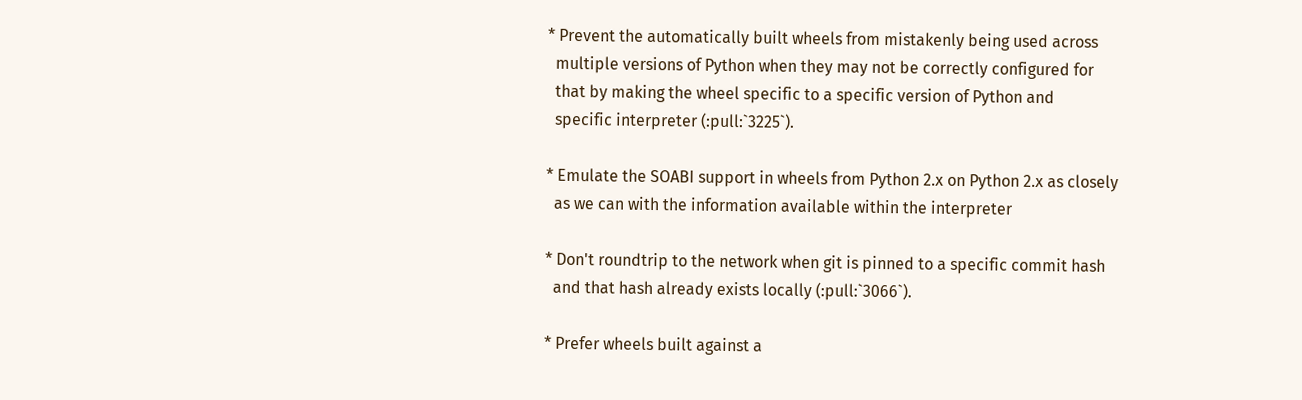* Prevent the automatically built wheels from mistakenly being used across
  multiple versions of Python when they may not be correctly configured for
  that by making the wheel specific to a specific version of Python and
  specific interpreter (:pull:`3225`).

* Emulate the SOABI support in wheels from Python 2.x on Python 2.x as closely
  as we can with the information available within the interpreter

* Don't roundtrip to the network when git is pinned to a specific commit hash
  and that hash already exists locally (:pull:`3066`).

* Prefer wheels built against a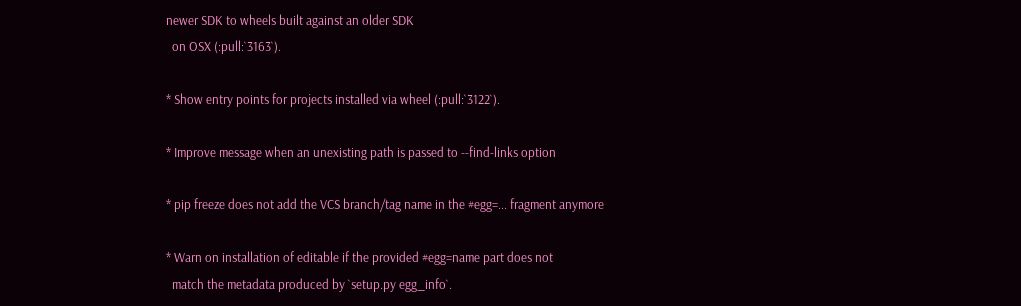newer SDK to wheels built against an older SDK
  on OSX (:pull:`3163`).

* Show entry points for projects installed via wheel (:pull:`3122`).

* Improve message when an unexisting path is passed to --find-links option

* pip freeze does not add the VCS branch/tag name in the #egg=... fragment anymore

* Warn on installation of editable if the provided #egg=name part does not
  match the metadata produced by `setup.py egg_info`.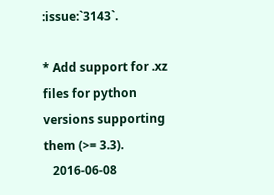:issue:`3143`.

* Add support for .xz files for python versions supporting them (>= 3.3).
   2016-06-08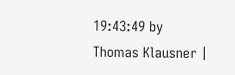19:43:49 by Thomas Klausner |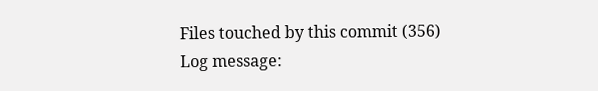Files touched by this commit (356)
Log message: